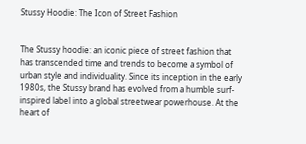Stussy Hoodie: The Icon of Street Fashion


The Stussy hoodie: an iconic piece of street fashion that has transcended time and trends to become a symbol of urban style and individuality. Since its inception in the early 1980s, the Stussy brand has evolved from a humble surf-inspired label into a global streetwear powerhouse. At the heart of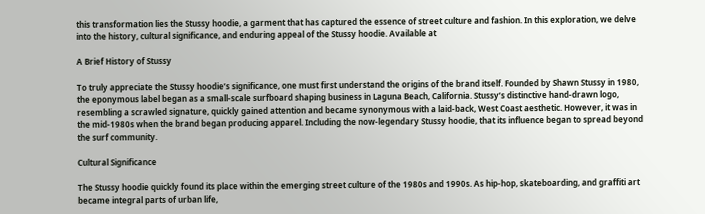this transformation lies the Stussy hoodie, a garment that has captured the essence of street culture and fashion. In this exploration, we delve into the history, cultural significance, and enduring appeal of the Stussy hoodie. Available at

A Brief History of Stussy

To truly appreciate the Stussy hoodie’s significance, one must first understand the origins of the brand itself. Founded by Shawn Stussy in 1980, the eponymous label began as a small-scale surfboard shaping business in Laguna Beach, California. Stussy’s distinctive hand-drawn logo, resembling a scrawled signature, quickly gained attention and became synonymous with a laid-back, West Coast aesthetic. However, it was in the mid-1980s when the brand began producing apparel. Including the now-legendary Stussy hoodie, that its influence began to spread beyond the surf community.

Cultural Significance

The Stussy hoodie quickly found its place within the emerging street culture of the 1980s and 1990s. As hip-hop, skateboarding, and graffiti art became integral parts of urban life,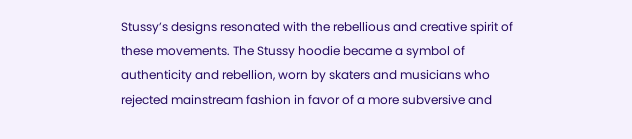Stussy’s designs resonated with the rebellious and creative spirit of these movements. The Stussy hoodie became a symbol of authenticity and rebellion, worn by skaters and musicians who rejected mainstream fashion in favor of a more subversive and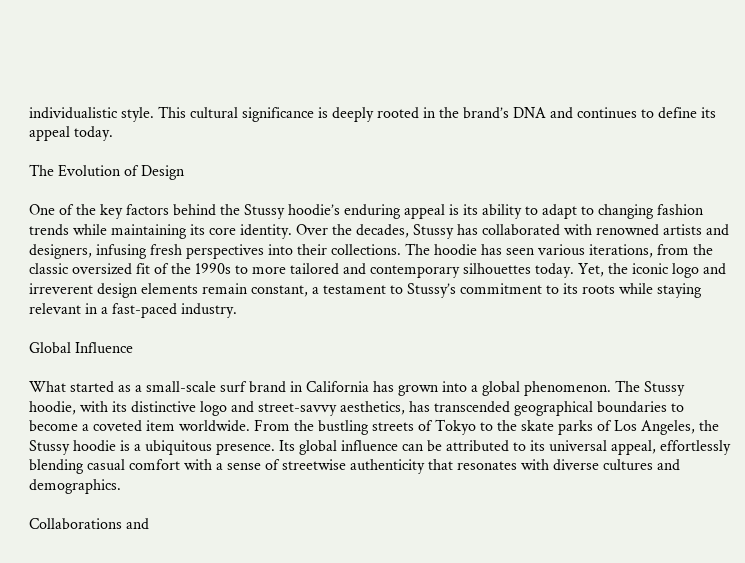individualistic style. This cultural significance is deeply rooted in the brand’s DNA and continues to define its appeal today.

The Evolution of Design

One of the key factors behind the Stussy hoodie’s enduring appeal is its ability to adapt to changing fashion trends while maintaining its core identity. Over the decades, Stussy has collaborated with renowned artists and designers, infusing fresh perspectives into their collections. The hoodie has seen various iterations, from the classic oversized fit of the 1990s to more tailored and contemporary silhouettes today. Yet, the iconic logo and irreverent design elements remain constant, a testament to Stussy’s commitment to its roots while staying relevant in a fast-paced industry.

Global Influence

What started as a small-scale surf brand in California has grown into a global phenomenon. The Stussy hoodie, with its distinctive logo and street-savvy aesthetics, has transcended geographical boundaries to become a coveted item worldwide. From the bustling streets of Tokyo to the skate parks of Los Angeles, the Stussy hoodie is a ubiquitous presence. Its global influence can be attributed to its universal appeal, effortlessly blending casual comfort with a sense of streetwise authenticity that resonates with diverse cultures and demographics.

Collaborations and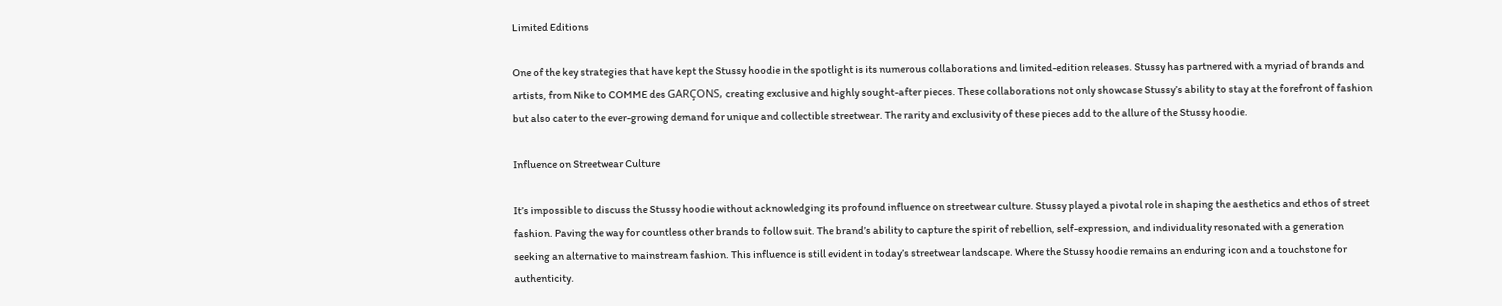Limited Editions

One of the key strategies that have kept the Stussy hoodie in the spotlight is its numerous collaborations and limited-edition releases. Stussy has partnered with a myriad of brands and artists, from Nike to COMME des GARÇONS, creating exclusive and highly sought-after pieces. These collaborations not only showcase Stussy’s ability to stay at the forefront of fashion but also cater to the ever-growing demand for unique and collectible streetwear. The rarity and exclusivity of these pieces add to the allure of the Stussy hoodie.

Influence on Streetwear Culture

It’s impossible to discuss the Stussy hoodie without acknowledging its profound influence on streetwear culture. Stussy played a pivotal role in shaping the aesthetics and ethos of street fashion. Paving the way for countless other brands to follow suit. The brand’s ability to capture the spirit of rebellion, self-expression, and individuality resonated with a generation seeking an alternative to mainstream fashion. This influence is still evident in today’s streetwear landscape. Where the Stussy hoodie remains an enduring icon and a touchstone for authenticity.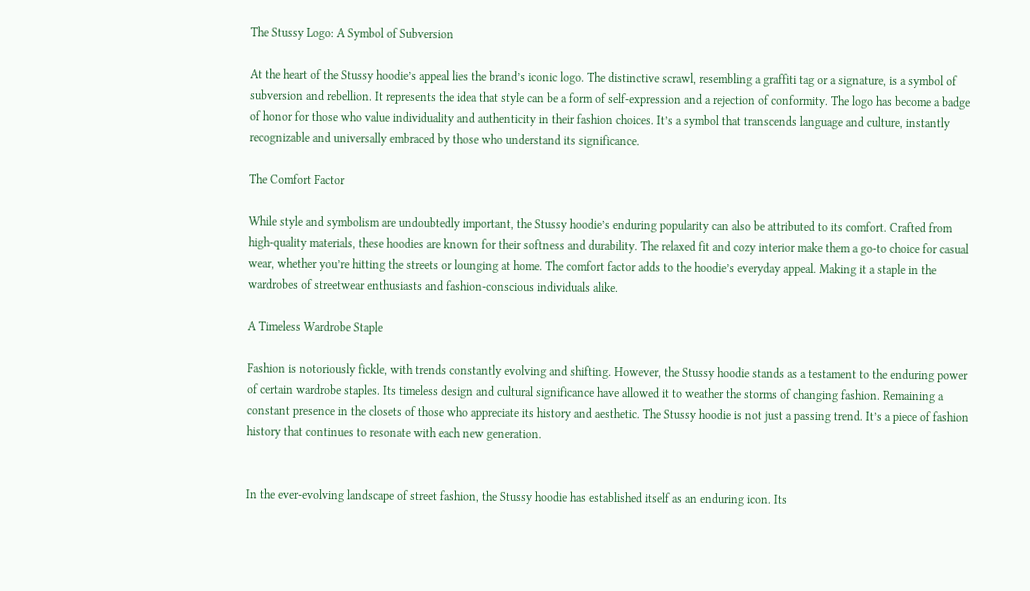The Stussy Logo: A Symbol of Subversion

At the heart of the Stussy hoodie’s appeal lies the brand’s iconic logo. The distinctive scrawl, resembling a graffiti tag or a signature, is a symbol of subversion and rebellion. It represents the idea that style can be a form of self-expression and a rejection of conformity. The logo has become a badge of honor for those who value individuality and authenticity in their fashion choices. It’s a symbol that transcends language and culture, instantly recognizable and universally embraced by those who understand its significance.

The Comfort Factor

While style and symbolism are undoubtedly important, the Stussy hoodie’s enduring popularity can also be attributed to its comfort. Crafted from high-quality materials, these hoodies are known for their softness and durability. The relaxed fit and cozy interior make them a go-to choice for casual wear, whether you’re hitting the streets or lounging at home. The comfort factor adds to the hoodie’s everyday appeal. Making it a staple in the wardrobes of streetwear enthusiasts and fashion-conscious individuals alike.

A Timeless Wardrobe Staple

Fashion is notoriously fickle, with trends constantly evolving and shifting. However, the Stussy hoodie stands as a testament to the enduring power of certain wardrobe staples. Its timeless design and cultural significance have allowed it to weather the storms of changing fashion. Remaining a constant presence in the closets of those who appreciate its history and aesthetic. The Stussy hoodie is not just a passing trend. It’s a piece of fashion history that continues to resonate with each new generation.


In the ever-evolving landscape of street fashion, the Stussy hoodie has established itself as an enduring icon. Its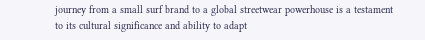journey from a small surf brand to a global streetwear powerhouse is a testament to its cultural significance and ability to adapt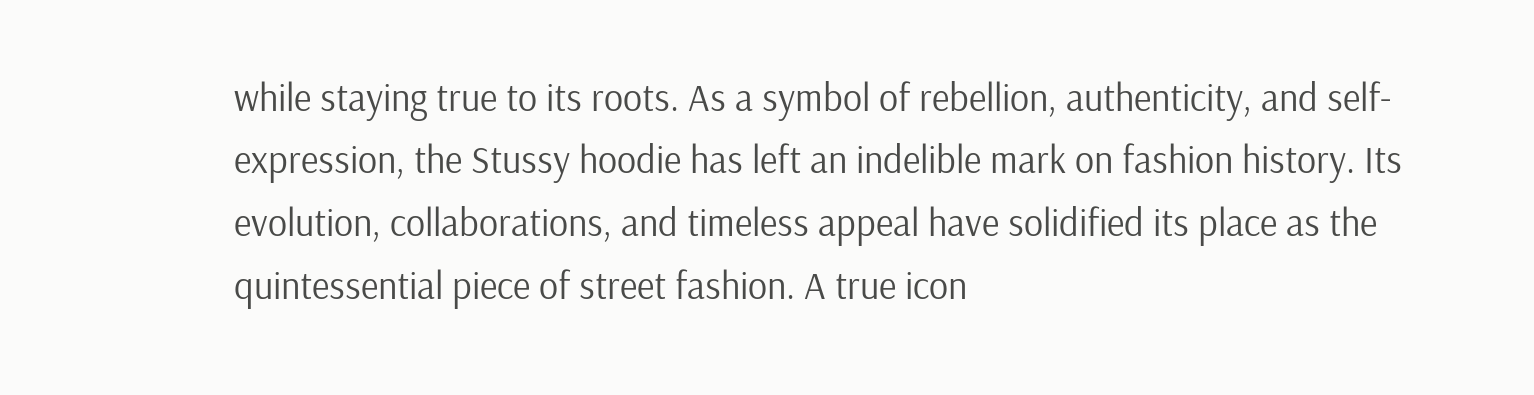while staying true to its roots. As a symbol of rebellion, authenticity, and self-expression, the Stussy hoodie has left an indelible mark on fashion history. Its evolution, collaborations, and timeless appeal have solidified its place as the quintessential piece of street fashion. A true icon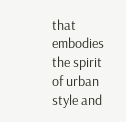that embodies the spirit of urban style and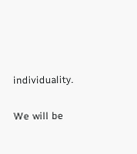individuality.

We will be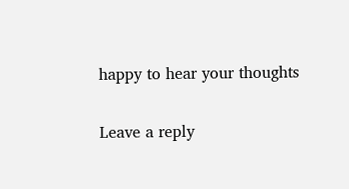happy to hear your thoughts

Leave a reply